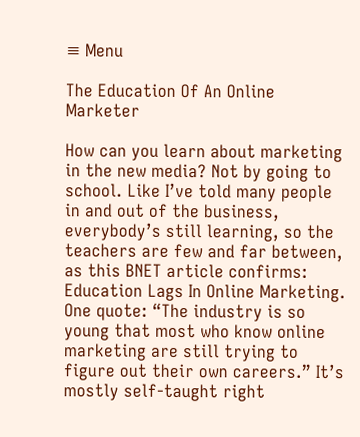≡ Menu

The Education Of An Online Marketer

How can you learn about marketing in the new media? Not by going to school. Like I’ve told many people in and out of the business, everybody’s still learning, so the teachers are few and far between, as this BNET article confirms: Education Lags In Online Marketing. One quote: “The industry is so young that most who know online marketing are still trying to figure out their own careers.” It’s mostly self-taught right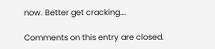now. Better get cracking….

Comments on this entry are closed.